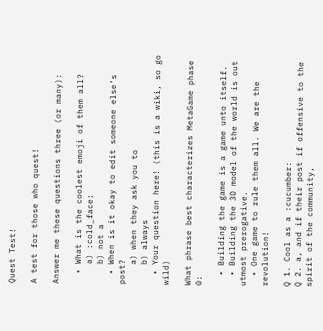Quest Test!

A test for those who quest!

Answer me these questions three (or many):

  • What is the coolest emoji of them all?
    a) :cold_face:
    b) not a
  • When is it okay to edit someone else’s post?
    a) when they ask you to
    b) always
  • Your question here! (this is a wiki, so go wild)

What phrase best characterizes MetaGame phase 0:

  • Building the game is a game unto itself.
  • Building the 3D model of the world is out utmost prerogative.
  • One game to rule them all. We are the revolution!

Q 1. Cool as a :cucumber:
Q 2. a, and if their post if offensive to the spirit of the community,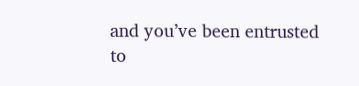and you’ve been entrusted to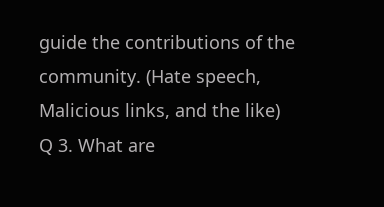guide the contributions of the community. (Hate speech, Malicious links, and the like)
Q 3. What are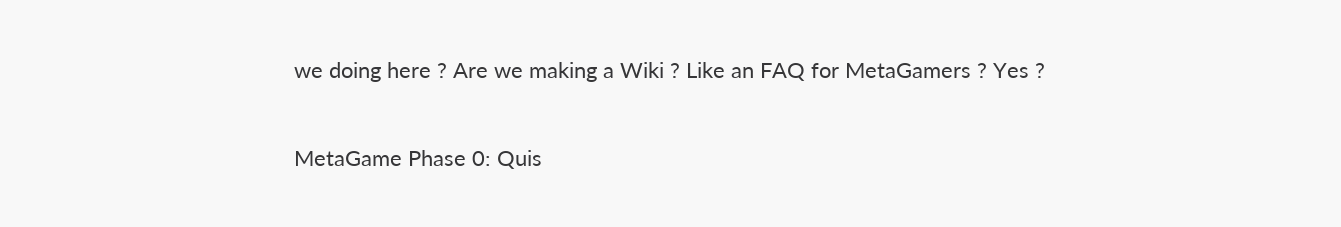we doing here ? Are we making a Wiki ? Like an FAQ for MetaGamers ? Yes ?

MetaGame Phase 0: Quis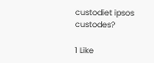custodiet ipsos custodes?

1 Like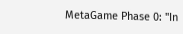MetaGame Phase 0: "In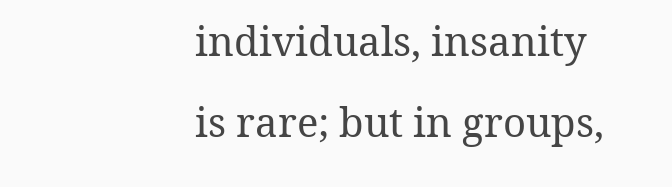individuals, insanity is rare; but in groups,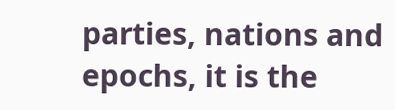parties, nations and epochs, it is the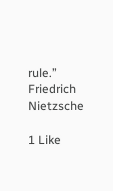rule.” Friedrich Nietzsche

1 Like